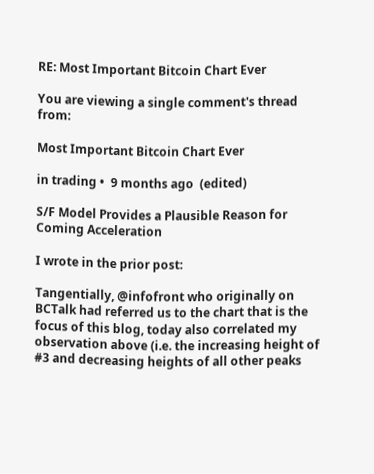RE: Most Important Bitcoin Chart Ever

You are viewing a single comment's thread from:

Most Important Bitcoin Chart Ever

in trading •  9 months ago  (edited)

S/F Model Provides a Plausible Reason for Coming Acceleration

I wrote in the prior post:

Tangentially, @infofront who originally on BCTalk had referred us to the chart that is the focus of this blog, today also correlated my observation above (i.e. the increasing height of #3 and decreasing heights of all other peaks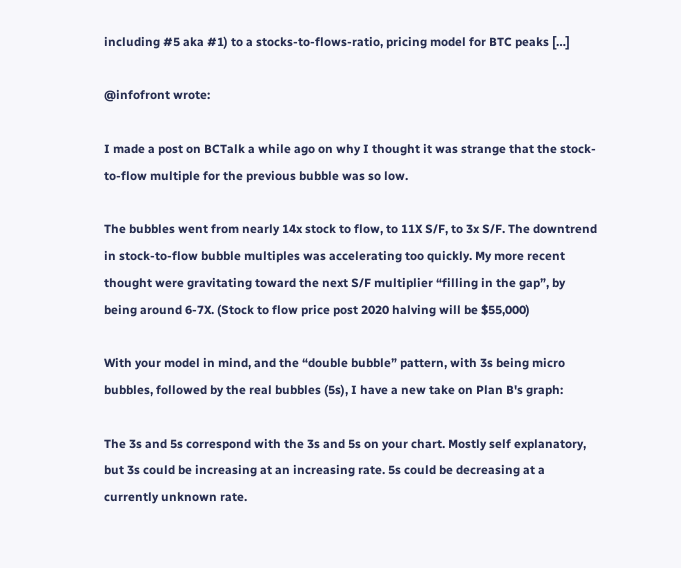including #5 aka #1) to a stocks-to-flows-ratio, pricing model for BTC peaks […]

@infofront wrote:

I made a post on BCTalk a while ago on why I thought it was strange that the stock-to-flow multiple for the previous bubble was so low.

The bubbles went from nearly 14x stock to flow, to 11X S/F, to 3x S/F. The downtrend in stock-to-flow bubble multiples was accelerating too quickly. My more recent thought were gravitating toward the next S/F multiplier “filling in the gap”, by being around 6-7X. (Stock to flow price post 2020 halving will be $55,000)

With your model in mind, and the “double bubble” pattern, with 3s being micro bubbles, followed by the real bubbles (5s), I have a new take on Plan B's graph:

The 3s and 5s correspond with the 3s and 5s on your chart. Mostly self explanatory, but 3s could be increasing at an increasing rate. 5s could be decreasing at a currently unknown rate.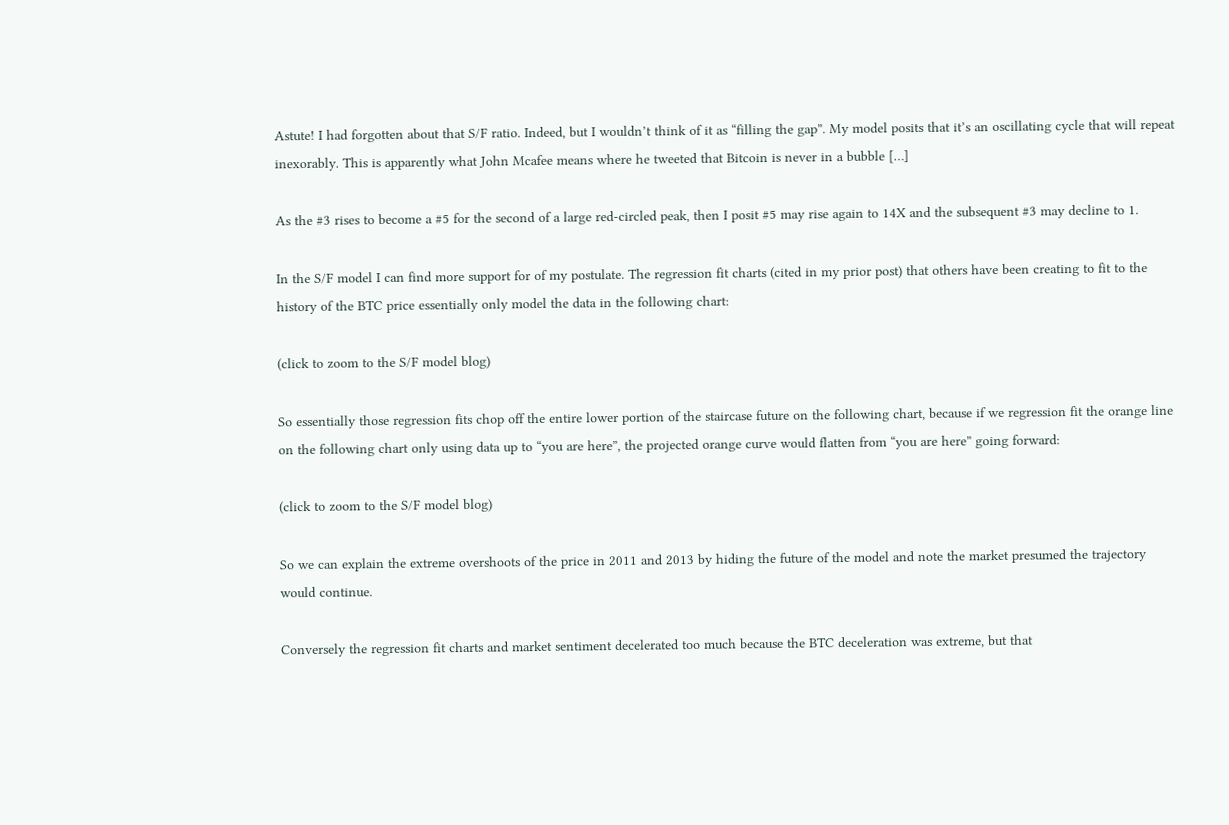Astute! I had forgotten about that S/F ratio. Indeed, but I wouldn’t think of it as “filling the gap”. My model posits that it’s an oscillating cycle that will repeat inexorably. This is apparently what John Mcafee means where he tweeted that Bitcoin is never in a bubble […]

As the #3 rises to become a #5 for the second of a large red-circled peak, then I posit #5 may rise again to 14X and the subsequent #3 may decline to 1.

In the S/F model I can find more support for of my postulate. The regression fit charts (cited in my prior post) that others have been creating to fit to the history of the BTC price essentially only model the data in the following chart:

(click to zoom to the S/F model blog)

So essentially those regression fits chop off the entire lower portion of the staircase future on the following chart, because if we regression fit the orange line on the following chart only using data up to “you are here”, the projected orange curve would flatten from “you are here” going forward:

(click to zoom to the S/F model blog)

So we can explain the extreme overshoots of the price in 2011 and 2013 by hiding the future of the model and note the market presumed the trajectory would continue.

Conversely the regression fit charts and market sentiment decelerated too much because the BTC deceleration was extreme, but that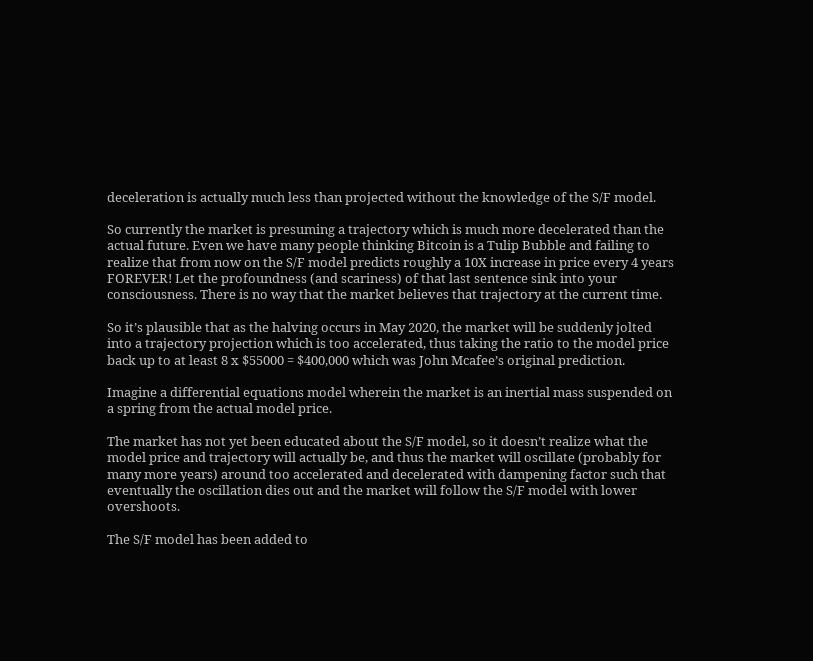deceleration is actually much less than projected without the knowledge of the S/F model.

So currently the market is presuming a trajectory which is much more decelerated than the actual future. Even we have many people thinking Bitcoin is a Tulip Bubble and failing to realize that from now on the S/F model predicts roughly a 10X increase in price every 4 years FOREVER! Let the profoundness (and scariness) of that last sentence sink into your consciousness. There is no way that the market believes that trajectory at the current time.

So it’s plausible that as the halving occurs in May 2020, the market will be suddenly jolted into a trajectory projection which is too accelerated, thus taking the ratio to the model price back up to at least 8 x $55000 = $400,000 which was John Mcafee’s original prediction.

Imagine a differential equations model wherein the market is an inertial mass suspended on a spring from the actual model price.

The market has not yet been educated about the S/F model, so it doesn’t realize what the model price and trajectory will actually be, and thus the market will oscillate (probably for many more years) around too accelerated and decelerated with dampening factor such that eventually the oscillation dies out and the market will follow the S/F model with lower overshoots.

The S/F model has been added to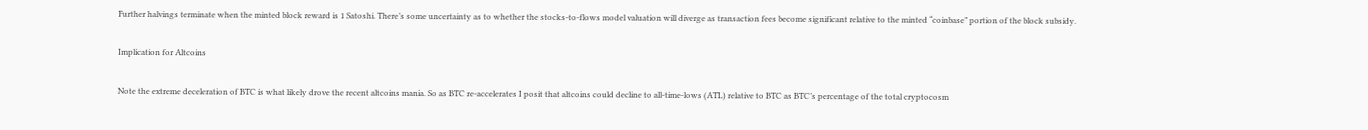Further halvings terminate when the minted block reward is 1 Satoshi. There’s some uncertainty as to whether the stocks-to-flows model valuation will diverge as transaction fees become significant relative to the minted “coinbase” portion of the block subsidy.

Implication for Altcoins

Note the extreme deceleration of BTC is what likely drove the recent altcoins mania. So as BTC re-accelerates I posit that altcoins could decline to all-time-lows (ATL) relative to BTC as BTC’s percentage of the total cryptocosm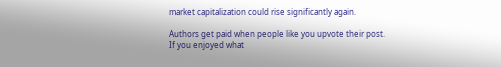market capitalization could rise significantly again.

Authors get paid when people like you upvote their post.
If you enjoyed what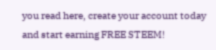you read here, create your account today and start earning FREE STEEM!